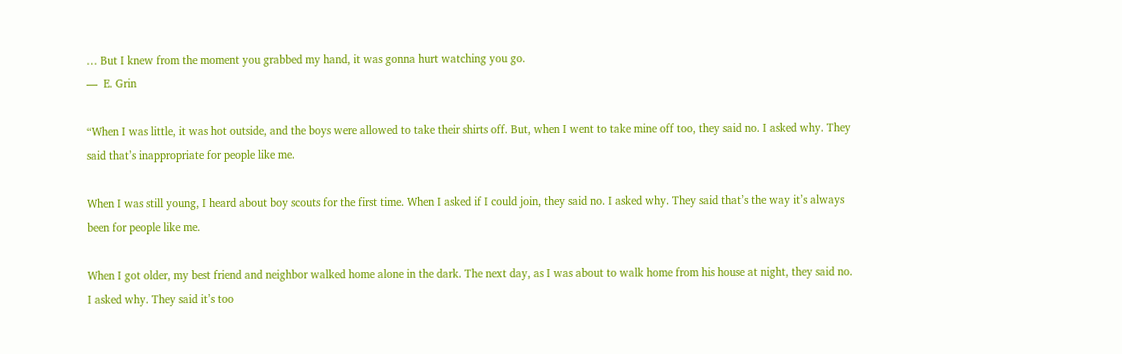… But I knew from the moment you grabbed my hand, it was gonna hurt watching you go.
—  E. Grin

“When I was little, it was hot outside, and the boys were allowed to take their shirts off. But, when I went to take mine off too, they said no. I asked why. They said that’s inappropriate for people like me.

When I was still young, I heard about boy scouts for the first time. When I asked if I could join, they said no. I asked why. They said that’s the way it’s always been for people like me.

When I got older, my best friend and neighbor walked home alone in the dark. The next day, as I was about to walk home from his house at night, they said no. I asked why. They said it’s too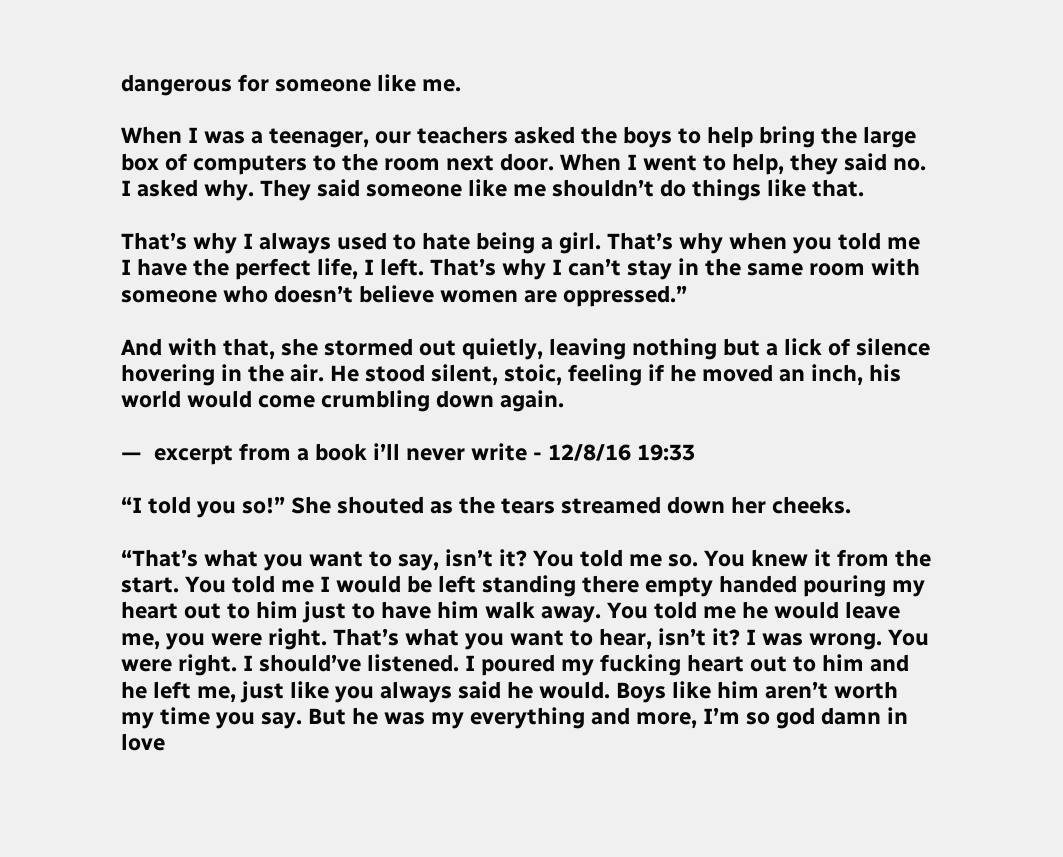dangerous for someone like me.

When I was a teenager, our teachers asked the boys to help bring the large box of computers to the room next door. When I went to help, they said no. I asked why. They said someone like me shouldn’t do things like that.

That’s why I always used to hate being a girl. That’s why when you told me I have the perfect life, I left. That’s why I can’t stay in the same room with someone who doesn’t believe women are oppressed.”

And with that, she stormed out quietly, leaving nothing but a lick of silence hovering in the air. He stood silent, stoic, feeling if he moved an inch, his world would come crumbling down again.

—  excerpt from a book i’ll never write - 12/8/16 19:33

“I told you so!” She shouted as the tears streamed down her cheeks.

“That’s what you want to say, isn’t it? You told me so. You knew it from the start. You told me I would be left standing there empty handed pouring my heart out to him just to have him walk away. You told me he would leave me, you were right. That’s what you want to hear, isn’t it? I was wrong. You were right. I should’ve listened. I poured my fucking heart out to him and he left me, just like you always said he would. Boys like him aren’t worth my time you say. But he was my everything and more, I’m so god damn in love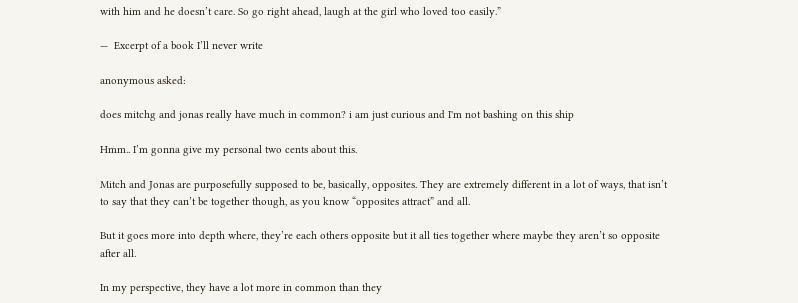with him and he doesn’t care. So go right ahead, laugh at the girl who loved too easily.”

—  Excerpt of a book I’ll never write

anonymous asked:

does mitchg and jonas really have much in common? i am just curious and I'm not bashing on this ship

Hmm.. I’m gonna give my personal two cents about this.

Mitch and Jonas are purposefully supposed to be, basically, opposites. They are extremely different in a lot of ways, that isn’t to say that they can’t be together though, as you know “opposites attract” and all.

But it goes more into depth where, they’re each others opposite but it all ties together where maybe they aren’t so opposite after all.

In my perspective, they have a lot more in common than they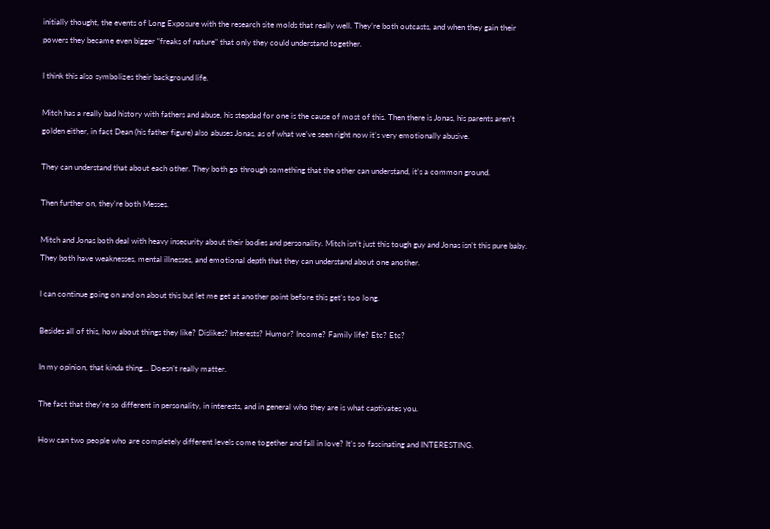initially thought, the events of Long Exposure with the research site molds that really well. They’re both outcasts, and when they gain their powers they became even bigger “freaks of nature” that only they could understand together.

I think this also symbolizes their background life.

Mitch has a really bad history with fathers and abuse, his stepdad for one is the cause of most of this. Then there is Jonas, his parents aren’t golden either, in fact Dean (his father figure) also abuses Jonas, as of what we’ve seen right now it’s very emotionally abusive.

They can understand that about each other. They both go through something that the other can understand, it’s a common ground.

Then further on, they’re both Messes.

Mitch and Jonas both deal with heavy insecurity about their bodies and personality. Mitch isn’t just this tough guy and Jonas isn’t this pure baby. They both have weaknesses, mental illnesses, and emotional depth that they can understand about one another.

I can continue going on and on about this but let me get at another point before this get’s too long.

Besides all of this, how about things they like? Dislikes? Interests? Humor? Income? Family life? Etc? Etc?

In my opinion, that kinda thing… Doesn’t really matter.

The fact that they’re so different in personality, in interests, and in general who they are is what captivates you.

How can two people who are completely different levels come together and fall in love? It’s so fascinating and INTERESTING.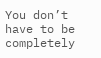You don’t have to be completely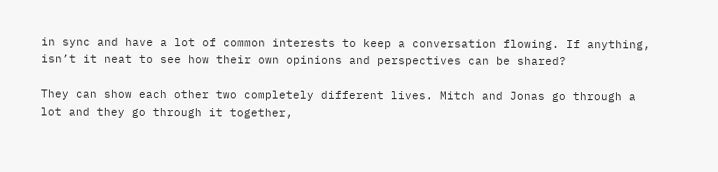in sync and have a lot of common interests to keep a conversation flowing. If anything, isn’t it neat to see how their own opinions and perspectives can be shared?

They can show each other two completely different lives. Mitch and Jonas go through a lot and they go through it together,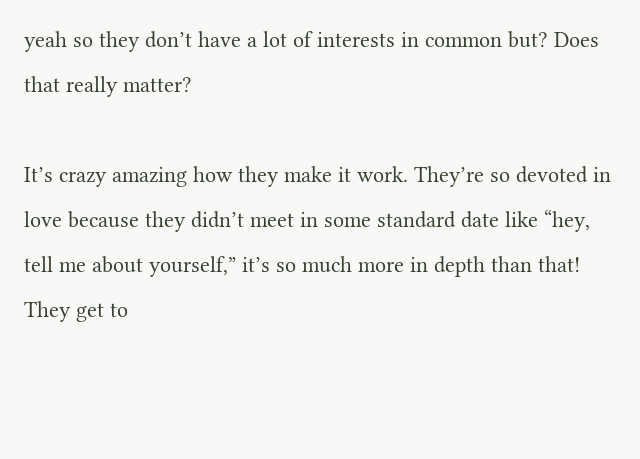yeah so they don’t have a lot of interests in common but? Does that really matter?

It’s crazy amazing how they make it work. They’re so devoted in love because they didn’t meet in some standard date like “hey, tell me about yourself,” it’s so much more in depth than that! They get to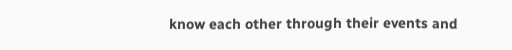know each other through their events and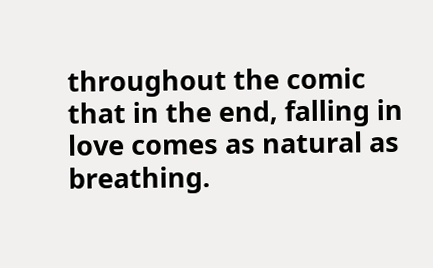throughout the comic that in the end, falling in love comes as natural as breathing.